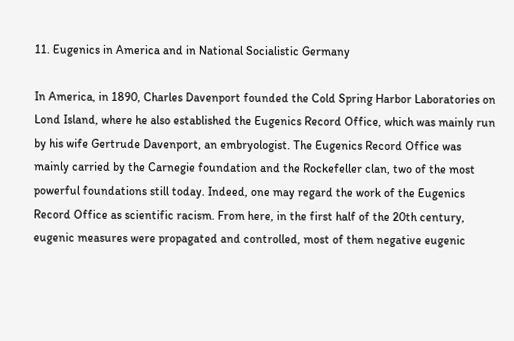11. Eugenics in America and in National Socialistic Germany

In America, in 1890, Charles Davenport founded the Cold Spring Harbor Laboratories on Lond Island, where he also established the Eugenics Record Office, which was mainly run by his wife Gertrude Davenport, an embryologist. The Eugenics Record Office was mainly carried by the Carnegie foundation and the Rockefeller clan, two of the most powerful foundations still today. Indeed, one may regard the work of the Eugenics Record Office as scientific racism. From here, in the first half of the 20th century, eugenic measures were propagated and controlled, most of them negative eugenic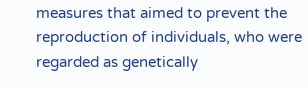measures that aimed to prevent the reproduction of individuals, who were regarded as genetically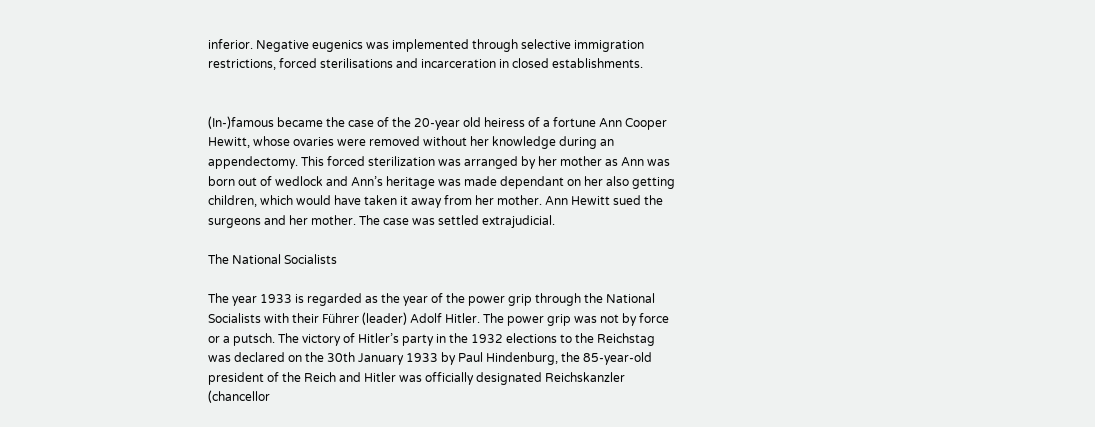inferior. Negative eugenics was implemented through selective immigration restrictions, forced sterilisations and incarceration in closed establishments.


(In-)famous became the case of the 20-year old heiress of a fortune Ann Cooper Hewitt, whose ovaries were removed without her knowledge during an appendectomy. This forced sterilization was arranged by her mother as Ann was born out of wedlock and Ann’s heritage was made dependant on her also getting children, which would have taken it away from her mother. Ann Hewitt sued the surgeons and her mother. The case was settled extrajudicial.

The National Socialists

The year 1933 is regarded as the year of the power grip through the National Socialists with their Führer (leader) Adolf Hitler. The power grip was not by force or a putsch. The victory of Hitler’s party in the 1932 elections to the Reichstag was declared on the 30th January 1933 by Paul Hindenburg, the 85-year-old president of the Reich and Hitler was officially designated Reichskanzler (chancellor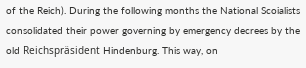of the Reich). During the following months the National Scoialists consolidated their power governing by emergency decrees by the old Reichspräsident Hindenburg. This way, on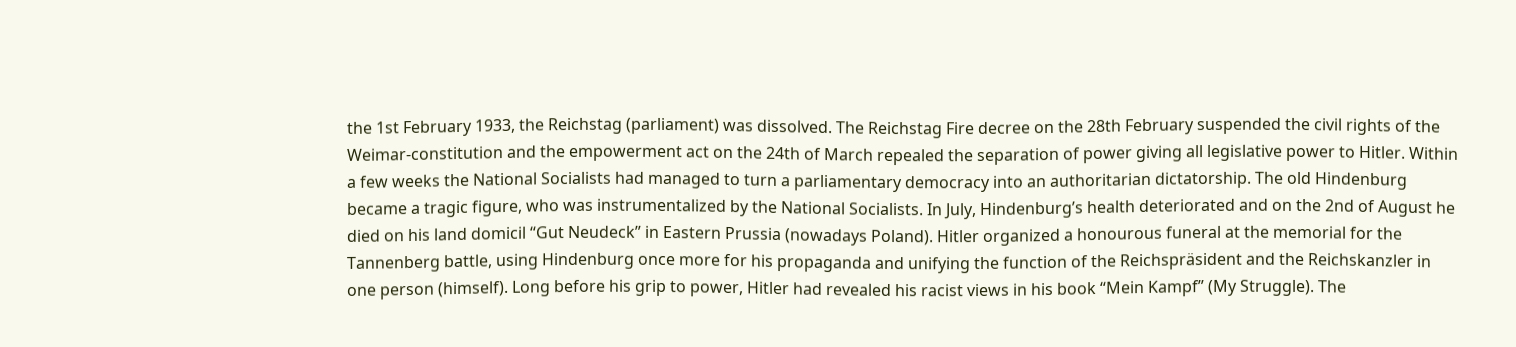the 1st February 1933, the Reichstag (parliament) was dissolved. The Reichstag Fire decree on the 28th February suspended the civil rights of the Weimar-constitution and the empowerment act on the 24th of March repealed the separation of power giving all legislative power to Hitler. Within a few weeks the National Socialists had managed to turn a parliamentary democracy into an authoritarian dictatorship. The old Hindenburg became a tragic figure, who was instrumentalized by the National Socialists. In July, Hindenburg’s health deteriorated and on the 2nd of August he died on his land domicil “Gut Neudeck” in Eastern Prussia (nowadays Poland). Hitler organized a honourous funeral at the memorial for the Tannenberg battle, using Hindenburg once more for his propaganda and unifying the function of the Reichspräsident and the Reichskanzler in one person (himself). Long before his grip to power, Hitler had revealed his racist views in his book “Mein Kampf” (My Struggle). The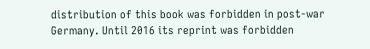distribution of this book was forbidden in post-war Germany. Until 2016 its reprint was forbidden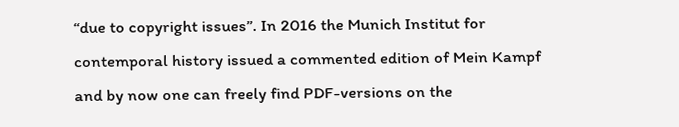“due to copyright issues”. In 2016 the Munich Institut for contemporal history issued a commented edition of Mein Kampf and by now one can freely find PDF-versions on the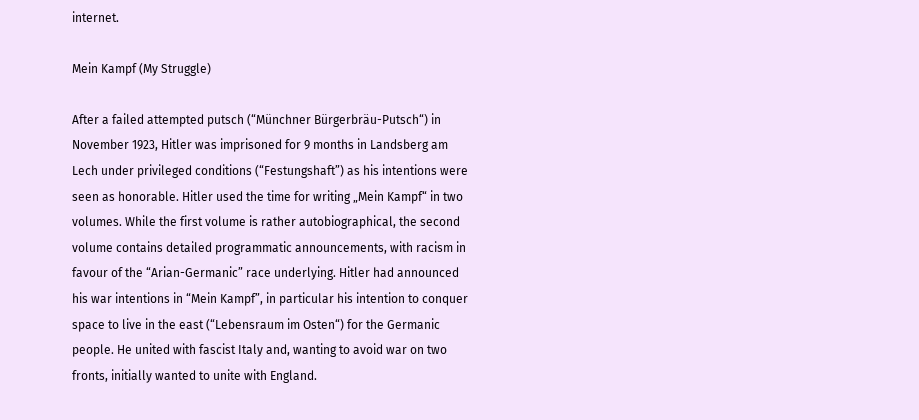internet.

Mein Kampf (My Struggle)

After a failed attempted putsch (“Münchner Bürgerbräu-Putsch“) in November 1923, Hitler was imprisoned for 9 months in Landsberg am Lech under privileged conditions (“Festungshaft”) as his intentions were seen as honorable. Hitler used the time for writing „Mein Kampf“ in two volumes. While the first volume is rather autobiographical, the second volume contains detailed programmatic announcements, with racism in favour of the “Arian-Germanic” race underlying. Hitler had announced his war intentions in “Mein Kampf”, in particular his intention to conquer space to live in the east (“Lebensraum im Osten“) for the Germanic people. He united with fascist Italy and, wanting to avoid war on two fronts, initially wanted to unite with England.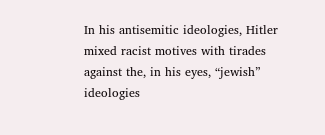In his antisemitic ideologies, Hitler mixed racist motives with tirades against the, in his eyes, “jewish” ideologies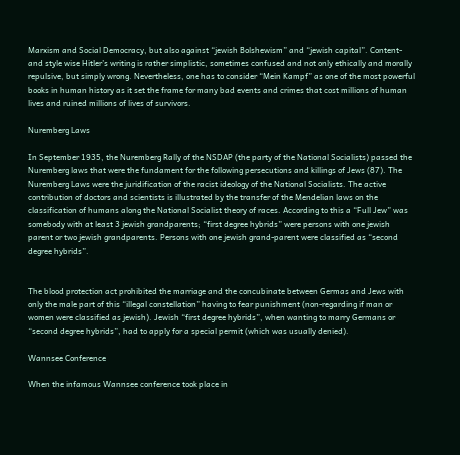Marxism and Social Democracy, but also against “jewish Bolshewism” and “jewish capital”. Content- and style wise Hitler’s writing is rather simplistic, sometimes confused and not only ethically and morally repulsive, but simply wrong. Nevertheless, one has to consider “Mein Kampf” as one of the most powerful books in human history as it set the frame for many bad events and crimes that cost millions of human lives and ruined millions of lives of survivors.

Nuremberg Laws

In September 1935, the Nuremberg Rally of the NSDAP (the party of the National Socialists) passed the Nuremberg laws that were the fundament for the following persecutions and killings of Jews (87). The Nuremberg Laws were the juridification of the racist ideology of the National Socialists. The active contribution of doctors and scientists is illustrated by the transfer of the Mendelian laws on the classification of humans along the National Socialist theory of races. According to this a “Full Jew” was somebody with at least 3 jewish grandparents; “first degree hybrids” were persons with one jewish parent or two jewish grandparents. Persons with one jewish grand-parent were classified as “second degree hybrids”.


The blood protection act prohibited the marriage and the concubinate between Germas and Jews with only the male part of this “illegal constellation” having to fear punishment (non-regarding if man or women were classified as jewish). Jewish “first degree hybrids”, when wanting to marry Germans or “second degree hybrids”, had to apply for a special permit (which was usually denied).

Wannsee Conference

When the infamous Wannsee conference took place in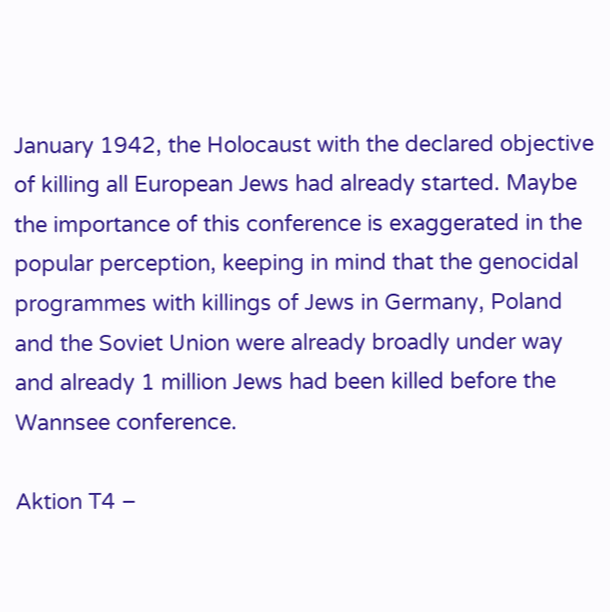January 1942, the Holocaust with the declared objective of killing all European Jews had already started. Maybe the importance of this conference is exaggerated in the popular perception, keeping in mind that the genocidal programmes with killings of Jews in Germany, Poland and the Soviet Union were already broadly under way and already 1 million Jews had been killed before the Wannsee conference.

Aktion T4 –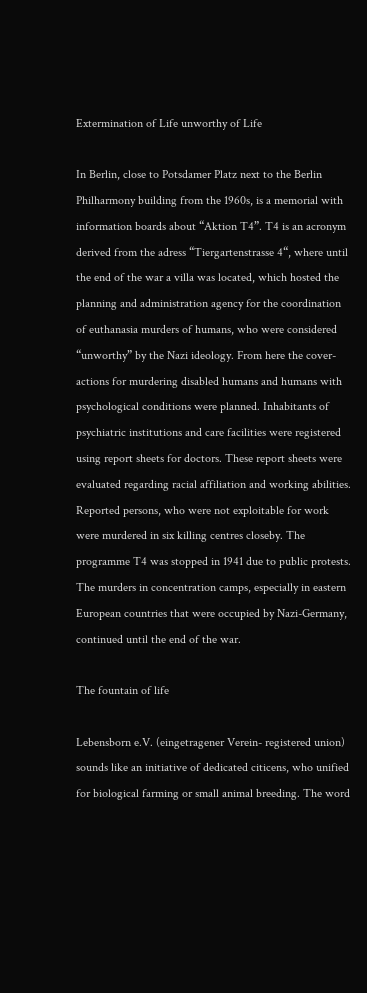Extermination of Life unworthy of Life

In Berlin, close to Potsdamer Platz next to the Berlin Philharmony building from the 1960s, is a memorial with information boards about “Aktion T4”. T4 is an acronym derived from the adress “Tiergartenstrasse 4“, where until the end of the war a villa was located, which hosted the planning and administration agency for the coordination of euthanasia murders of humans, who were considered “unworthy” by the Nazi ideology. From here the cover-actions for murdering disabled humans and humans with psychological conditions were planned. Inhabitants of psychiatric institutions and care facilities were registered using report sheets for doctors. These report sheets were evaluated regarding racial affiliation and working abilities. Reported persons, who were not exploitable for work were murdered in six killing centres closeby. The programme T4 was stopped in 1941 due to public protests. The murders in concentration camps, especially in eastern European countries that were occupied by Nazi-Germany, continued until the end of the war.

The fountain of life

Lebensborn e.V. (eingetragener Verein- registered union) sounds like an initiative of dedicated citicens, who unified for biological farming or small animal breeding. The word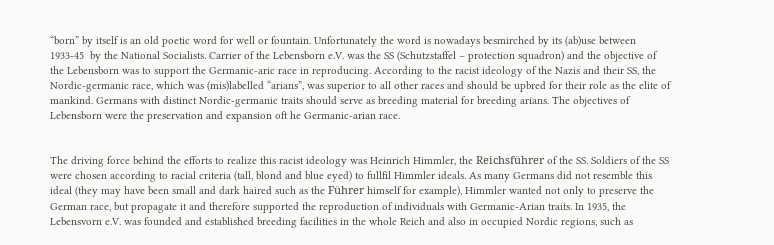“born” by itself is an old poetic word for well or fountain. Unfortunately the word is nowadays besmirched by its (ab)use between 1933-45  by the National Socialists. Carrier of the Lebensborn e.V. was the SS (Schutzstaffel – protection squadron) and the objective of the Lebensborn was to support the Germanic-aric race in reproducing. According to the racist ideology of the Nazis and their SS, the Nordic-germanic race, which was (mis)labelled “arians”, was superior to all other races and should be upbred for their role as the elite of mankind. Germans with distinct Nordic-germanic traits should serve as breeding material for breeding arians. The objectives of Lebensborn were the preservation and expansion oft he Germanic-arian race.


The driving force behind the efforts to realize this racist ideology was Heinrich Himmler, the Reichsführer of the SS. Soldiers of the SS were chosen according to racial criteria (tall, blond and blue eyed) to fullfil Himmler ideals. As many Germans did not resemble this ideal (they may have been small and dark haired such as the Führer himself for example), Himmler wanted not only to preserve the German race, but propagate it and therefore supported the reproduction of individuals with Germanic-Arian traits. In 1935, the Lebensvorn e.V. was founded and established breeding facilities in the whole Reich and also in occupied Nordic regions, such as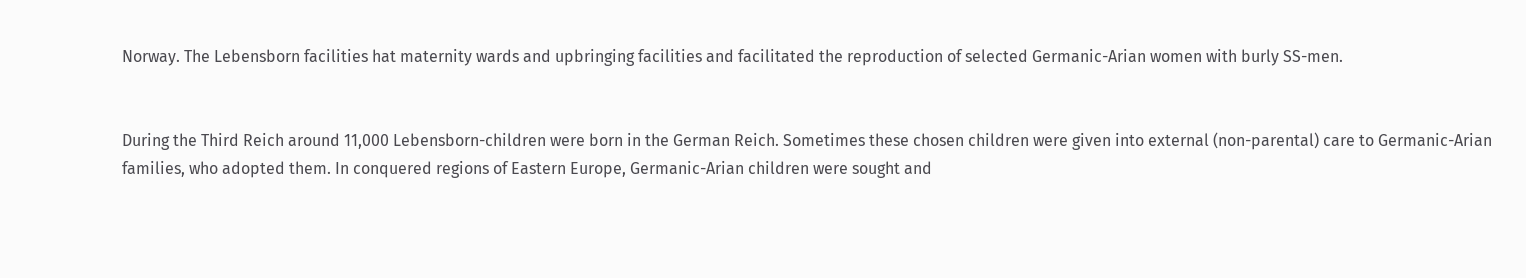Norway. The Lebensborn facilities hat maternity wards and upbringing facilities and facilitated the reproduction of selected Germanic-Arian women with burly SS-men.


During the Third Reich around 11,000 Lebensborn-children were born in the German Reich. Sometimes these chosen children were given into external (non-parental) care to Germanic-Arian families, who adopted them. In conquered regions of Eastern Europe, Germanic-Arian children were sought and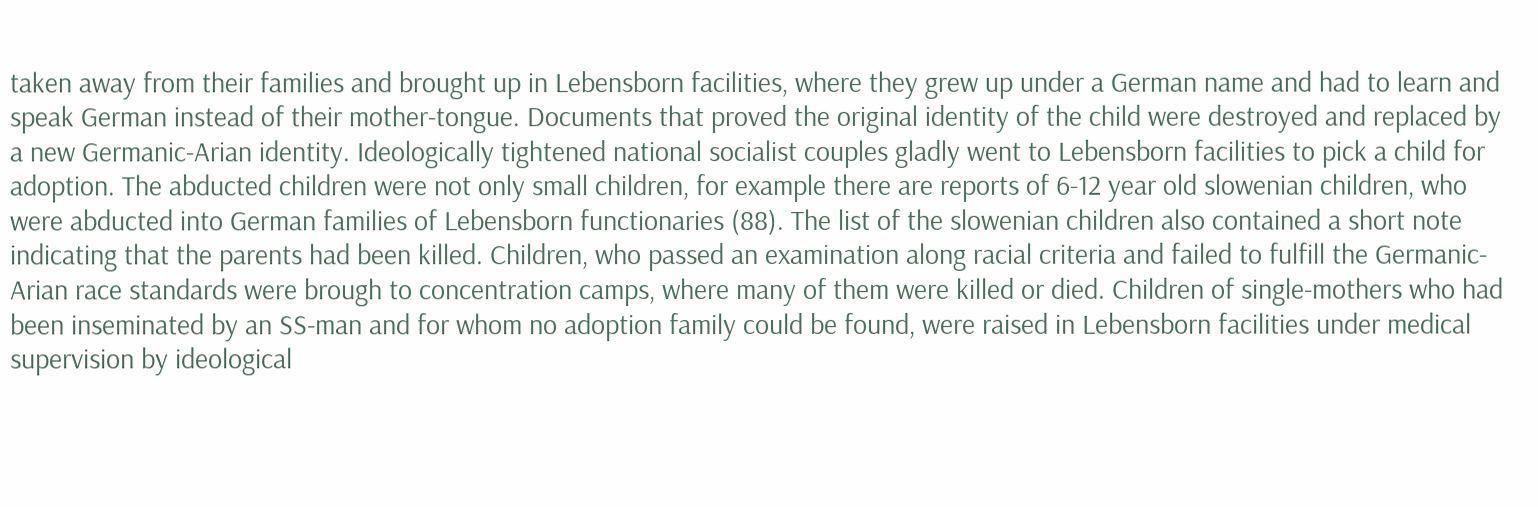taken away from their families and brought up in Lebensborn facilities, where they grew up under a German name and had to learn and speak German instead of their mother-tongue. Documents that proved the original identity of the child were destroyed and replaced by a new Germanic-Arian identity. Ideologically tightened national socialist couples gladly went to Lebensborn facilities to pick a child for adoption. The abducted children were not only small children, for example there are reports of 6-12 year old slowenian children, who were abducted into German families of Lebensborn functionaries (88). The list of the slowenian children also contained a short note indicating that the parents had been killed. Children, who passed an examination along racial criteria and failed to fulfill the Germanic-Arian race standards were brough to concentration camps, where many of them were killed or died. Children of single-mothers who had been inseminated by an SS-man and for whom no adoption family could be found, were raised in Lebensborn facilities under medical supervision by ideological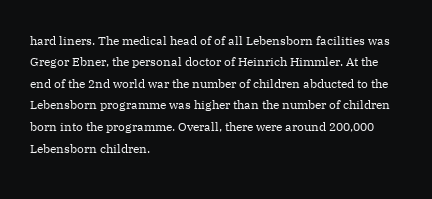hard liners. The medical head of of all Lebensborn facilities was Gregor Ebner, the personal doctor of Heinrich Himmler. At the end of the 2nd world war the number of children abducted to the Lebensborn programme was higher than the number of children born into the programme. Overall, there were around 200,000 Lebensborn children.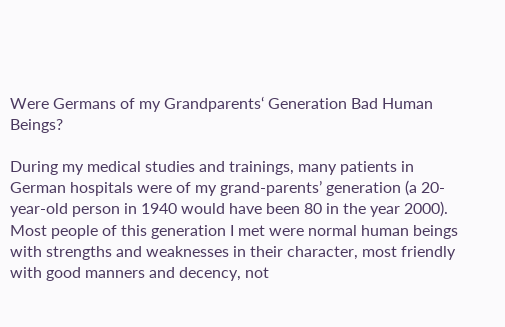Were Germans of my Grandparents‘ Generation Bad Human Beings?

During my medical studies and trainings, many patients in German hospitals were of my grand-parents’ generation (a 20-year-old person in 1940 would have been 80 in the year 2000). Most people of this generation I met were normal human beings with strengths and weaknesses in their character, most friendly with good manners and decency, not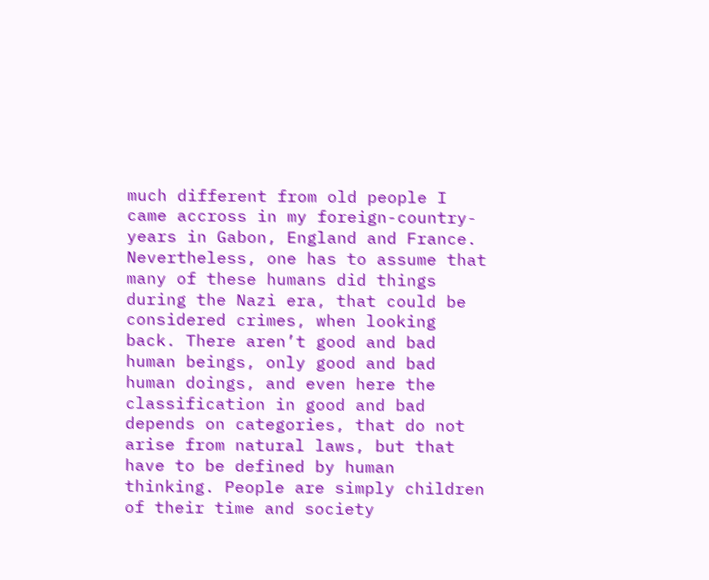much different from old people I came accross in my foreign-country-years in Gabon, England and France. Nevertheless, one has to assume that many of these humans did things during the Nazi era, that could be considered crimes, when looking back. There aren’t good and bad human beings, only good and bad human doings, and even here the classification in good and bad depends on categories, that do not arise from natural laws, but that have to be defined by human thinking. People are simply children of their time and society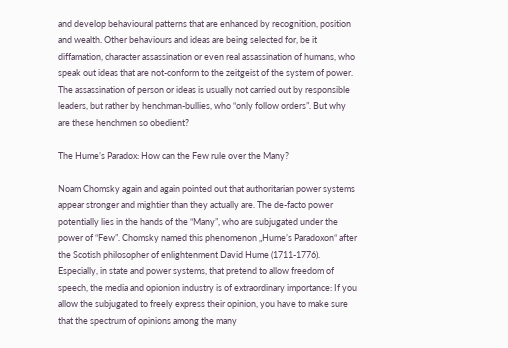and develop behavioural patterns that are enhanced by recognition, position and wealth. Other behaviours and ideas are being selected for, be it diffamation, character assassination or even real assassination of humans, who speak out ideas that are not-conform to the zeitgeist of the system of power. The assassination of person or ideas is usually not carried out by responsible leaders, but rather by henchman-bullies, who “only follow orders”. But why are these henchmen so obedient?

The Hume’s Paradox: How can the Few rule over the Many?

Noam Chomsky again and again pointed out that authoritarian power systems appear stronger and mightier than they actually are. The de-facto power potentially lies in the hands of the “Many”, who are subjugated under the power of “Few”. Chomsky named this phenomenon „Hume’s Paradoxon“ after the Scotish philosopher of enlightenment David Hume (1711-1776). Especially, in state and power systems, that pretend to allow freedom of speech, the media and opionion industry is of extraordinary importance: If you allow the subjugated to freely express their opinion, you have to make sure that the spectrum of opinions among the many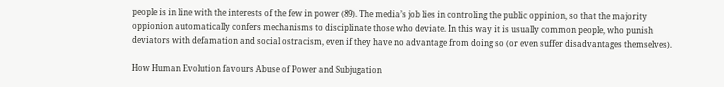people is in line with the interests of the few in power (89). The media’s job lies in controling the public oppinion, so that the majority oppionion automatically confers mechanisms to disciplinate those who deviate. In this way it is usually common people, who punish deviators with defamation and social ostracism, even if they have no advantage from doing so (or even suffer disadvantages themselves).

How Human Evolution favours Abuse of Power and Subjugation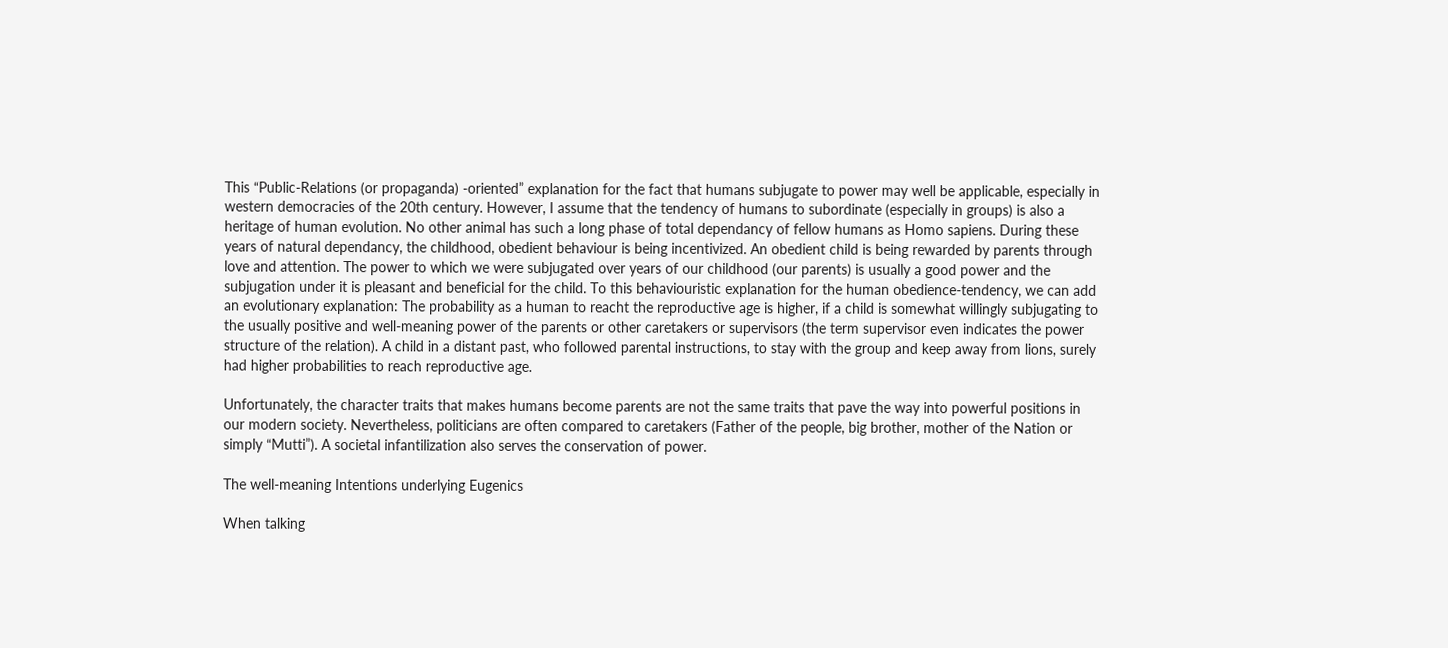This “Public-Relations (or propaganda) -oriented” explanation for the fact that humans subjugate to power may well be applicable, especially in western democracies of the 20th century. However, I assume that the tendency of humans to subordinate (especially in groups) is also a heritage of human evolution. No other animal has such a long phase of total dependancy of fellow humans as Homo sapiens. During these years of natural dependancy, the childhood, obedient behaviour is being incentivized. An obedient child is being rewarded by parents through love and attention. The power to which we were subjugated over years of our childhood (our parents) is usually a good power and the subjugation under it is pleasant and beneficial for the child. To this behaviouristic explanation for the human obedience-tendency, we can add an evolutionary explanation: The probability as a human to reacht the reproductive age is higher, if a child is somewhat willingly subjugating to the usually positive and well-meaning power of the parents or other caretakers or supervisors (the term supervisor even indicates the power structure of the relation). A child in a distant past, who followed parental instructions, to stay with the group and keep away from lions, surely had higher probabilities to reach reproductive age.

Unfortunately, the character traits that makes humans become parents are not the same traits that pave the way into powerful positions in our modern society. Nevertheless, politicians are often compared to caretakers (Father of the people, big brother, mother of the Nation or simply “Mutti”). A societal infantilization also serves the conservation of power.

The well-meaning Intentions underlying Eugenics

When talking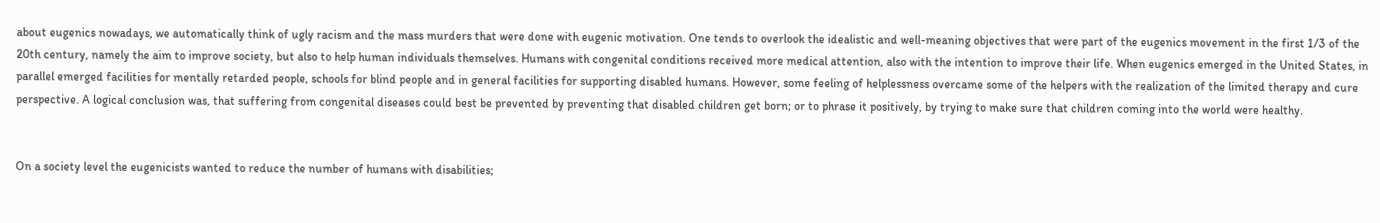about eugenics nowadays, we automatically think of ugly racism and the mass murders that were done with eugenic motivation. One tends to overlook the idealistic and well-meaning objectives that were part of the eugenics movement in the first 1/3 of the 20th century, namely the aim to improve society, but also to help human individuals themselves. Humans with congenital conditions received more medical attention, also with the intention to improve their life. When eugenics emerged in the United States, in parallel emerged facilities for mentally retarded people, schools for blind people and in general facilities for supporting disabled humans. However, some feeling of helplessness overcame some of the helpers with the realization of the limited therapy and cure perspective. A logical conclusion was, that suffering from congenital diseases could best be prevented by preventing that disabled children get born; or to phrase it positively, by trying to make sure that children coming into the world were healthy.


On a society level the eugenicists wanted to reduce the number of humans with disabilities;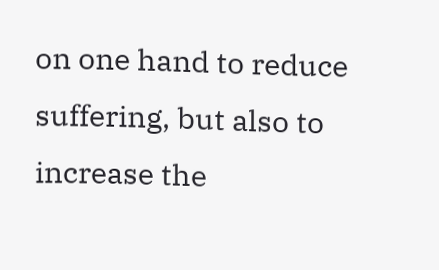on one hand to reduce suffering, but also to increase the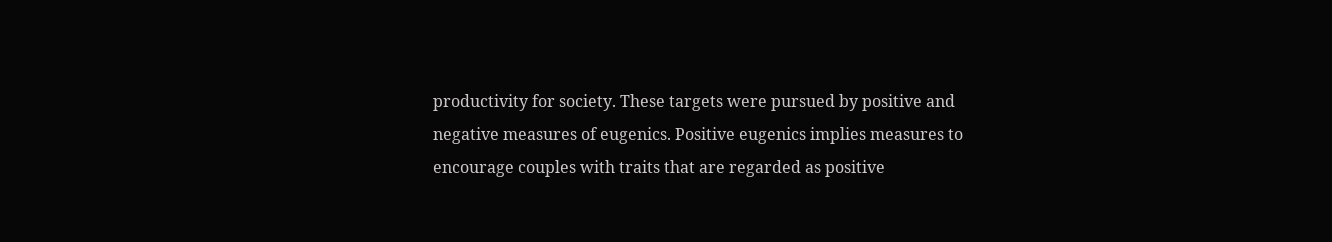productivity for society. These targets were pursued by positive and negative measures of eugenics. Positive eugenics implies measures to encourage couples with traits that are regarded as positive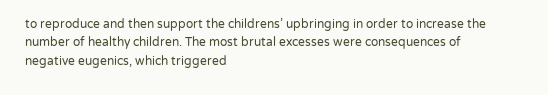to reproduce and then support the childrens’ upbringing in order to increase the number of healthy children. The most brutal excesses were consequences of negative eugenics, which triggered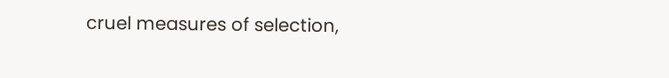cruel measures of selection,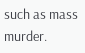such as mass murder.